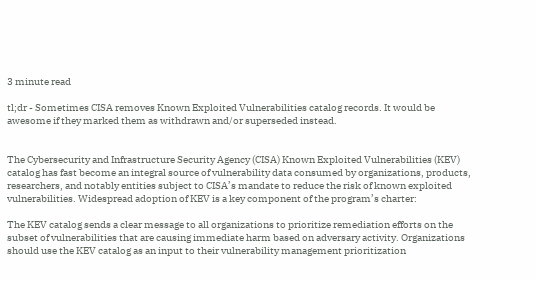3 minute read

tl;dr - Sometimes CISA removes Known Exploited Vulnerabilities catalog records. It would be awesome if they marked them as withdrawn and/or superseded instead.


The Cybersecurity and Infrastructure Security Agency (CISA) Known Exploited Vulnerabilities (KEV) catalog has fast become an integral source of vulnerability data consumed by organizations, products, researchers, and notably entities subject to CISA’s mandate to reduce the risk of known exploited vulnerabilities. Widespread adoption of KEV is a key component of the program’s charter:

The KEV catalog sends a clear message to all organizations to prioritize remediation efforts on the subset of vulnerabilities that are causing immediate harm based on adversary activity. Organizations should use the KEV catalog as an input to their vulnerability management prioritization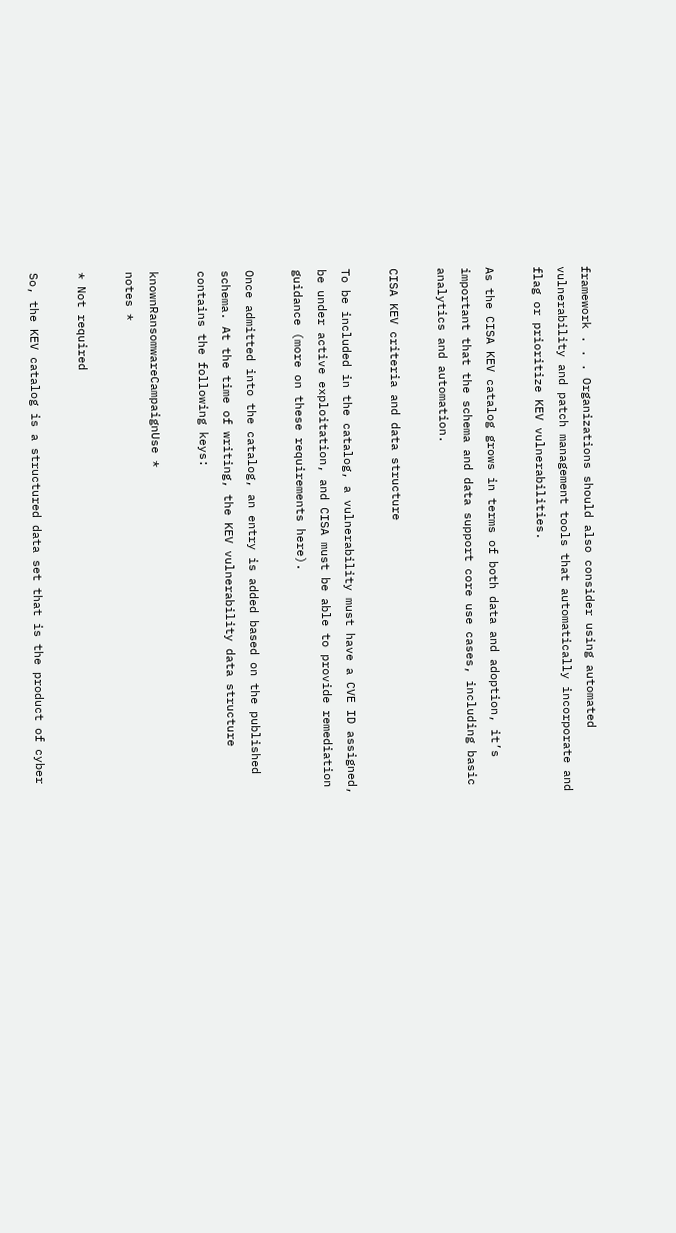framework . . . Organizations should also consider using automated vulnerability and patch management tools that automatically incorporate and flag or prioritize KEV vulnerabilities.

As the CISA KEV catalog grows in terms of both data and adoption, it’s important that the schema and data support core use cases, including basic analytics and automation.

CISA KEV criteria and data structure

To be included in the catalog, a vulnerability must have a CVE ID assigned, be under active exploitation, and CISA must be able to provide remediation guidance (more on these requirements here).

Once admitted into the catalog, an entry is added based on the published schema. At the time of writing, the KEV vulnerability data structure contains the following keys:

knownRansomwareCampaignUse *
notes *

* Not required

So, the KEV catalog is a structured data set that is the product of cyber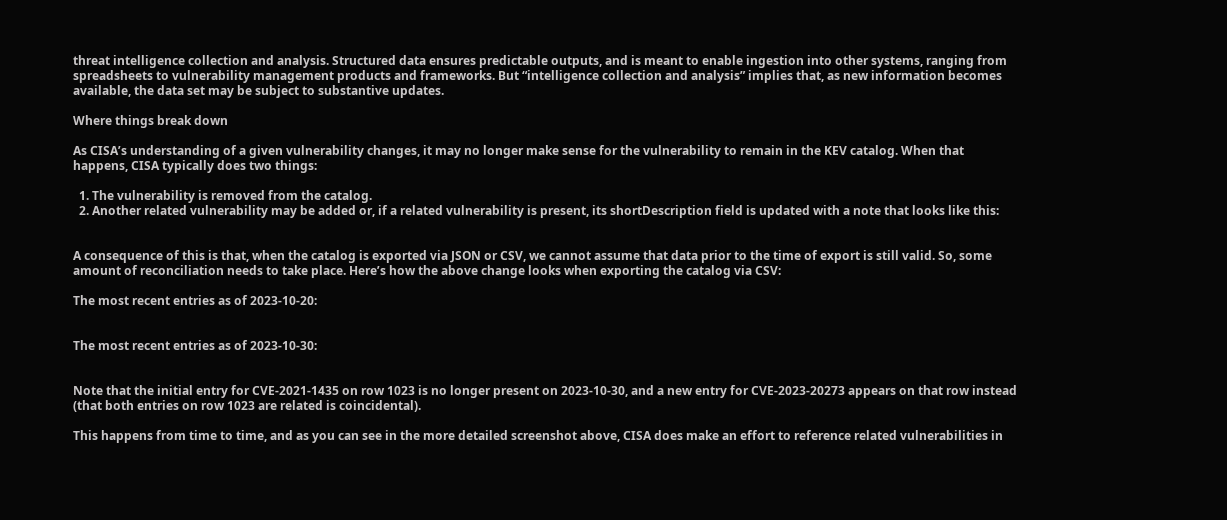threat intelligence collection and analysis. Structured data ensures predictable outputs, and is meant to enable ingestion into other systems, ranging from spreadsheets to vulnerability management products and frameworks. But “intelligence collection and analysis” implies that, as new information becomes available, the data set may be subject to substantive updates.

Where things break down

As CISA’s understanding of a given vulnerability changes, it may no longer make sense for the vulnerability to remain in the KEV catalog. When that happens, CISA typically does two things:

  1. The vulnerability is removed from the catalog.
  2. Another related vulnerability may be added or, if a related vulnerability is present, its shortDescription field is updated with a note that looks like this:


A consequence of this is that, when the catalog is exported via JSON or CSV, we cannot assume that data prior to the time of export is still valid. So, some amount of reconciliation needs to take place. Here’s how the above change looks when exporting the catalog via CSV:

The most recent entries as of 2023-10-20:


The most recent entries as of 2023-10-30:


Note that the initial entry for CVE-2021-1435 on row 1023 is no longer present on 2023-10-30, and a new entry for CVE-2023-20273 appears on that row instead (that both entries on row 1023 are related is coincidental).

This happens from time to time, and as you can see in the more detailed screenshot above, CISA does make an effort to reference related vulnerabilities in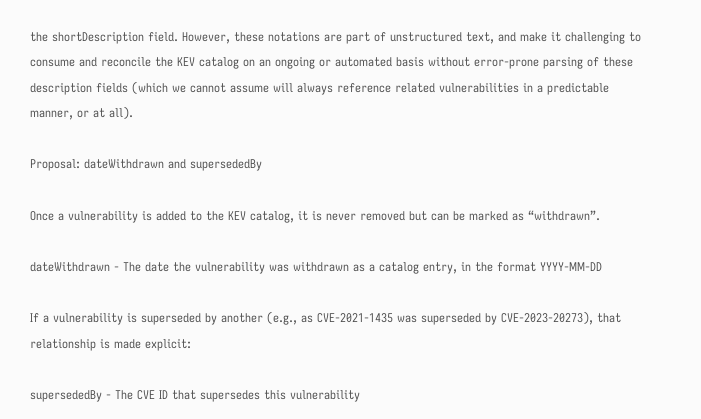the shortDescription field. However, these notations are part of unstructured text, and make it challenging to consume and reconcile the KEV catalog on an ongoing or automated basis without error-prone parsing of these description fields (which we cannot assume will always reference related vulnerabilities in a predictable manner, or at all).

Proposal: dateWithdrawn and supersededBy

Once a vulnerability is added to the KEV catalog, it is never removed but can be marked as “withdrawn”.

dateWithdrawn - The date the vulnerability was withdrawn as a catalog entry, in the format YYYY-MM-DD

If a vulnerability is superseded by another (e.g., as CVE-2021-1435 was superseded by CVE-2023-20273), that relationship is made explicit:

supersededBy - The CVE ID that supersedes this vulnerability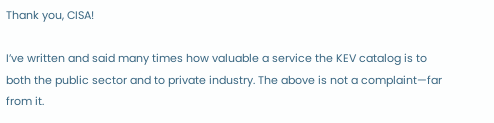Thank you, CISA!

I’ve written and said many times how valuable a service the KEV catalog is to both the public sector and to private industry. The above is not a complaint—far from it.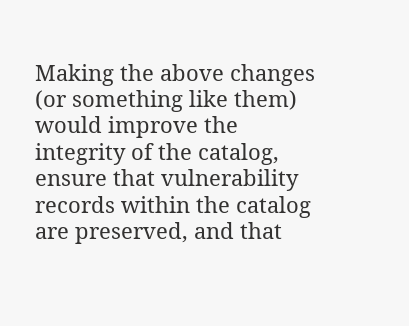Making the above changes (or something like them) would improve the integrity of the catalog, ensure that vulnerability records within the catalog are preserved, and that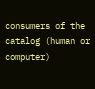consumers of the catalog (human or computer)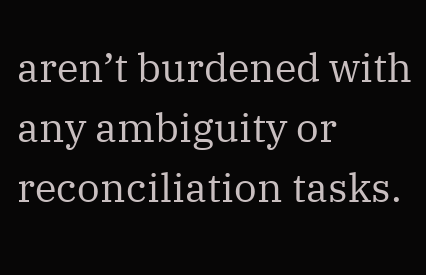aren’t burdened with any ambiguity or reconciliation tasks.